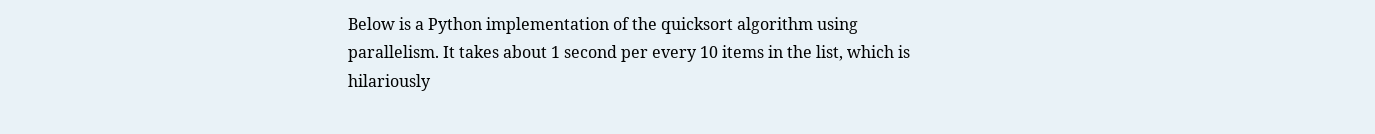Below is a Python implementation of the quicksort algorithm using parallelism. It takes about 1 second per every 10 items in the list, which is hilariously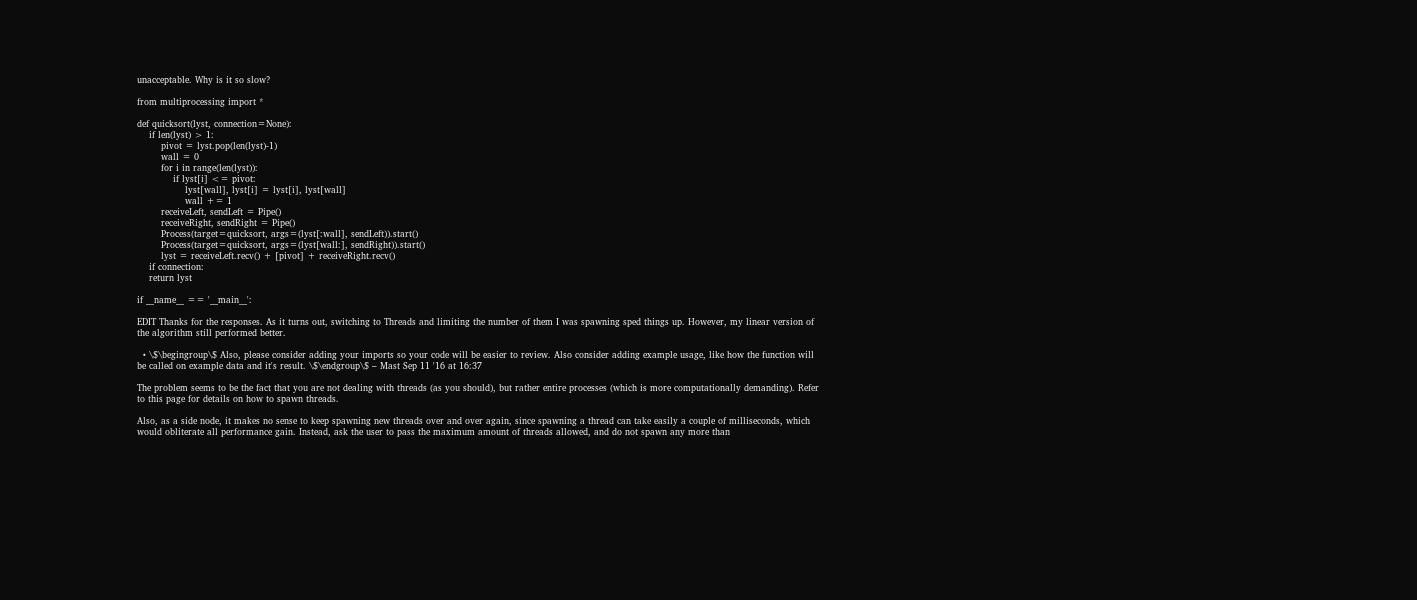unacceptable. Why is it so slow?

from multiprocessing import *

def quicksort(lyst, connection=None):
    if len(lyst) > 1:
        pivot = lyst.pop(len(lyst)-1)
        wall = 0
        for i in range(len(lyst)):
            if lyst[i] <= pivot:
                lyst[wall], lyst[i] = lyst[i], lyst[wall]
                wall += 1
        receiveLeft, sendLeft = Pipe()
        receiveRight, sendRight = Pipe()
        Process(target=quicksort, args=(lyst[:wall], sendLeft)).start()
        Process(target=quicksort, args=(lyst[wall:], sendRight)).start()
        lyst = receiveLeft.recv() + [pivot] + receiveRight.recv()
    if connection:
    return lyst

if __name__ == '__main__':

EDIT Thanks for the responses. As it turns out, switching to Threads and limiting the number of them I was spawning sped things up. However, my linear version of the algorithm still performed better.

  • \$\begingroup\$ Also, please consider adding your imports so your code will be easier to review. Also consider adding example usage, like how the function will be called on example data and it's result. \$\endgroup\$ – Mast Sep 11 '16 at 16:37

The problem seems to be the fact that you are not dealing with threads (as you should), but rather entire processes (which is more computationally demanding). Refer to this page for details on how to spawn threads.

Also, as a side node, it makes no sense to keep spawning new threads over and over again, since spawning a thread can take easily a couple of milliseconds, which would obliterate all performance gain. Instead, ask the user to pass the maximum amount of threads allowed, and do not spawn any more than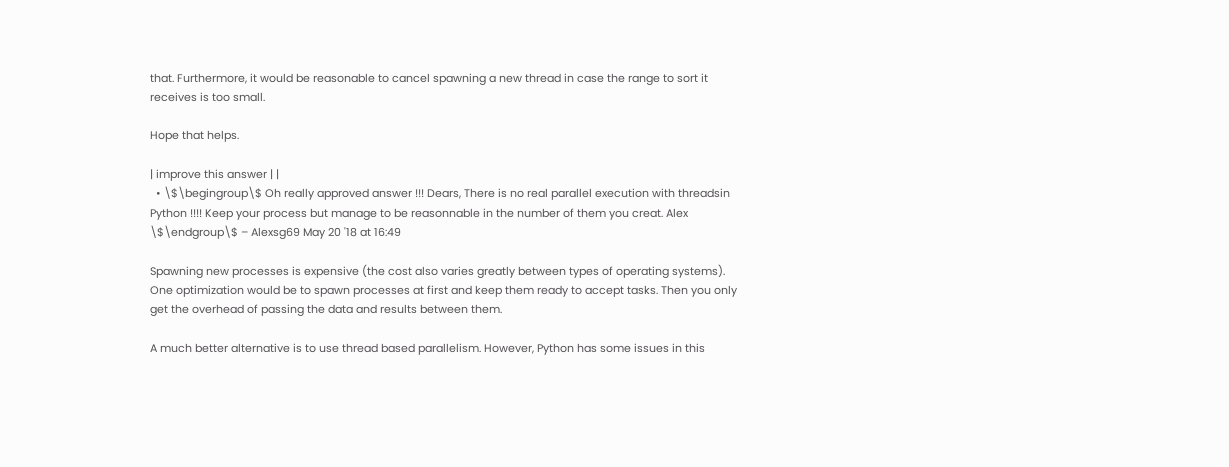that. Furthermore, it would be reasonable to cancel spawning a new thread in case the range to sort it receives is too small.

Hope that helps.

| improve this answer | |
  • \$\begingroup\$ Oh really approved answer !!! Dears, There is no real parallel execution with threadsin Python !!!! Keep your process but manage to be reasonnable in the number of them you creat. Alex \$\endgroup\$ – Alexsg69 May 20 '18 at 16:49

Spawning new processes is expensive (the cost also varies greatly between types of operating systems). One optimization would be to spawn processes at first and keep them ready to accept tasks. Then you only get the overhead of passing the data and results between them.

A much better alternative is to use thread based parallelism. However, Python has some issues in this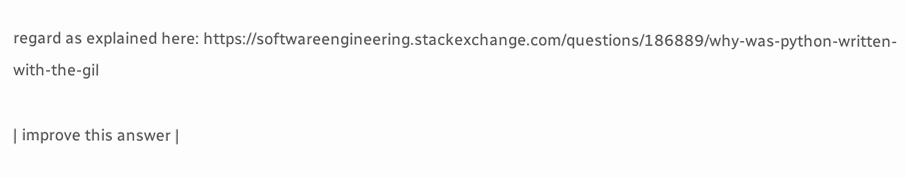regard as explained here: https://softwareengineering.stackexchange.com/questions/186889/why-was-python-written-with-the-gil

| improve this answer |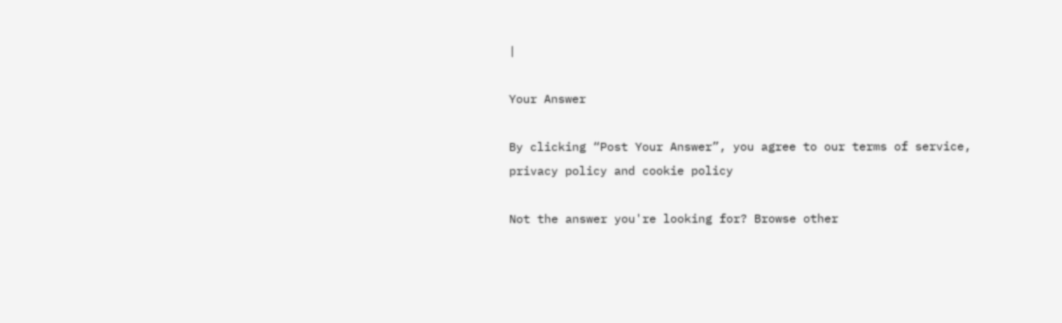|

Your Answer

By clicking “Post Your Answer”, you agree to our terms of service, privacy policy and cookie policy

Not the answer you're looking for? Browse other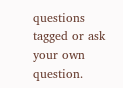questions tagged or ask your own question.